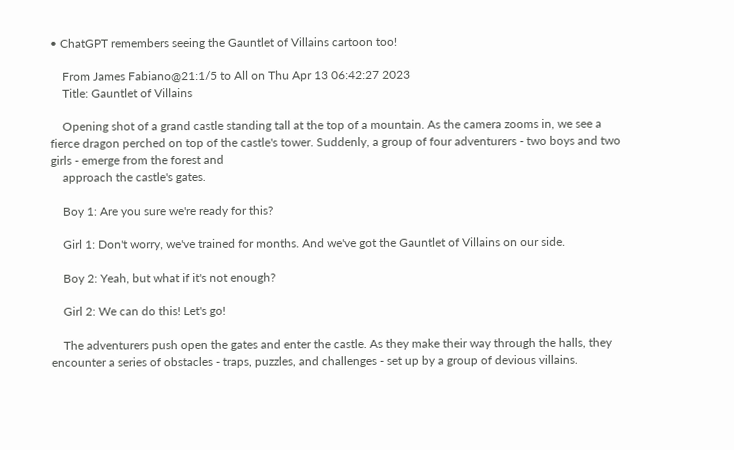• ChatGPT remembers seeing the Gauntlet of Villains cartoon too!

    From James Fabiano@21:1/5 to All on Thu Apr 13 06:42:27 2023
    Title: Gauntlet of Villains

    Opening shot of a grand castle standing tall at the top of a mountain. As the camera zooms in, we see a fierce dragon perched on top of the castle's tower. Suddenly, a group of four adventurers - two boys and two girls - emerge from the forest and
    approach the castle's gates.

    Boy 1: Are you sure we're ready for this?

    Girl 1: Don't worry, we've trained for months. And we've got the Gauntlet of Villains on our side.

    Boy 2: Yeah, but what if it's not enough?

    Girl 2: We can do this! Let's go!

    The adventurers push open the gates and enter the castle. As they make their way through the halls, they encounter a series of obstacles - traps, puzzles, and challenges - set up by a group of devious villains.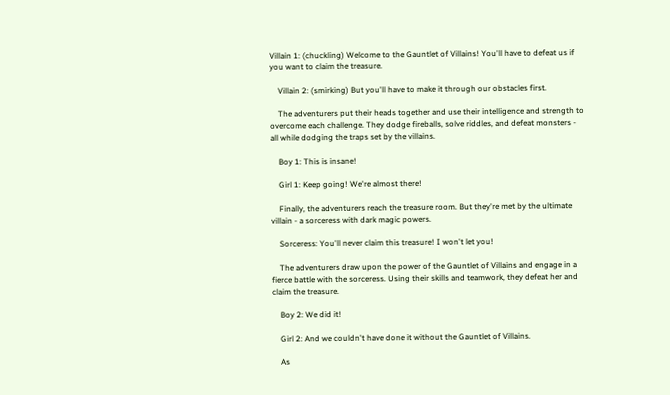Villain 1: (chuckling) Welcome to the Gauntlet of Villains! You'll have to defeat us if you want to claim the treasure.

    Villain 2: (smirking) But you'll have to make it through our obstacles first.

    The adventurers put their heads together and use their intelligence and strength to overcome each challenge. They dodge fireballs, solve riddles, and defeat monsters - all while dodging the traps set by the villains.

    Boy 1: This is insane!

    Girl 1: Keep going! We're almost there!

    Finally, the adventurers reach the treasure room. But they're met by the ultimate villain - a sorceress with dark magic powers.

    Sorceress: You'll never claim this treasure! I won't let you!

    The adventurers draw upon the power of the Gauntlet of Villains and engage in a fierce battle with the sorceress. Using their skills and teamwork, they defeat her and claim the treasure.

    Boy 2: We did it!

    Girl 2: And we couldn't have done it without the Gauntlet of Villains.

    As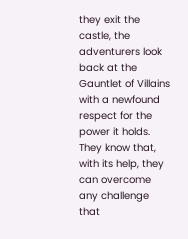they exit the castle, the adventurers look back at the Gauntlet of Villains with a newfound respect for the power it holds. They know that, with its help, they can overcome any challenge that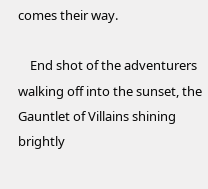comes their way.

    End shot of the adventurers walking off into the sunset, the Gauntlet of Villains shining brightly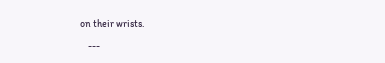on their wrists.

    ---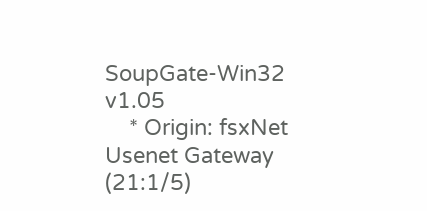SoupGate-Win32 v1.05
    * Origin: fsxNet Usenet Gateway (21:1/5)